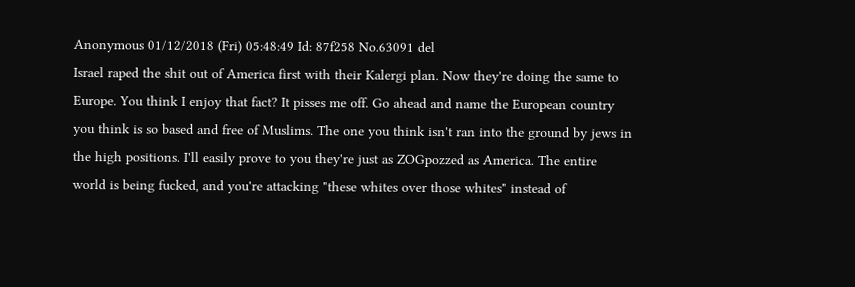Anonymous 01/12/2018 (Fri) 05:48:49 Id: 87f258 No.63091 del
Israel raped the shit out of America first with their Kalergi plan. Now they're doing the same to Europe. You think I enjoy that fact? It pisses me off. Go ahead and name the European country you think is so based and free of Muslims. The one you think isn't ran into the ground by jews in the high positions. I'll easily prove to you they're just as ZOGpozzed as America. The entire world is being fucked, and you're attacking "these whites over those whites" instead of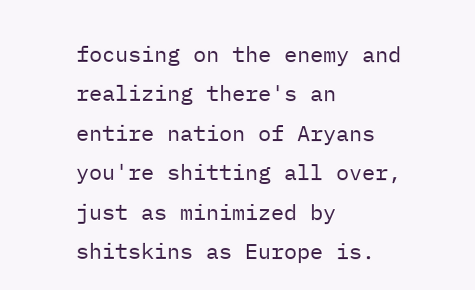focusing on the enemy and realizing there's an entire nation of Aryans you're shitting all over, just as minimized by shitskins as Europe is.